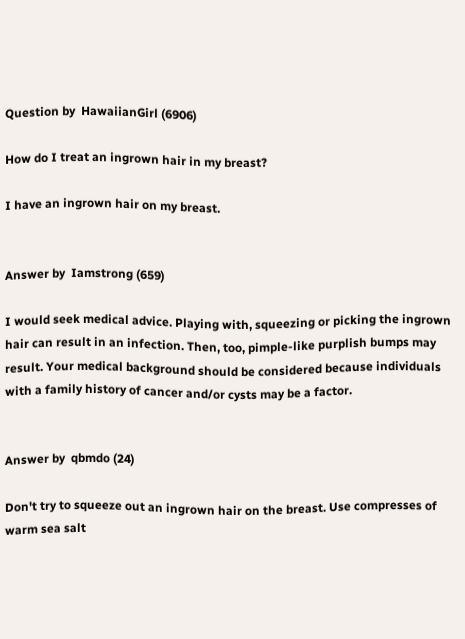Question by  HawaiianGirl (6906)

How do I treat an ingrown hair in my breast?

I have an ingrown hair on my breast.


Answer by  Iamstrong (659)

I would seek medical advice. Playing with, squeezing or picking the ingrown hair can result in an infection. Then, too, pimple-like purplish bumps may result. Your medical background should be considered because individuals with a family history of cancer and/or cysts may be a factor.


Answer by  qbmdo (24)

Don't try to squeeze out an ingrown hair on the breast. Use compresses of warm sea salt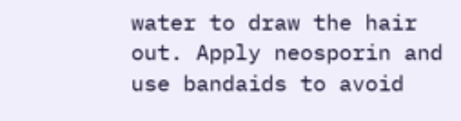water to draw the hair out. Apply neosporin and use bandaids to avoid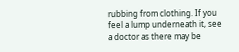rubbing from clothing. If you feel a lump underneath it, see a doctor as there may be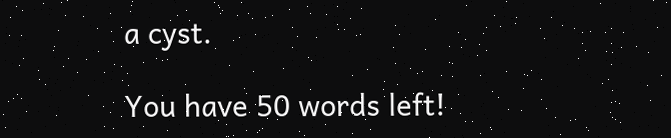a cyst.

You have 50 words left!